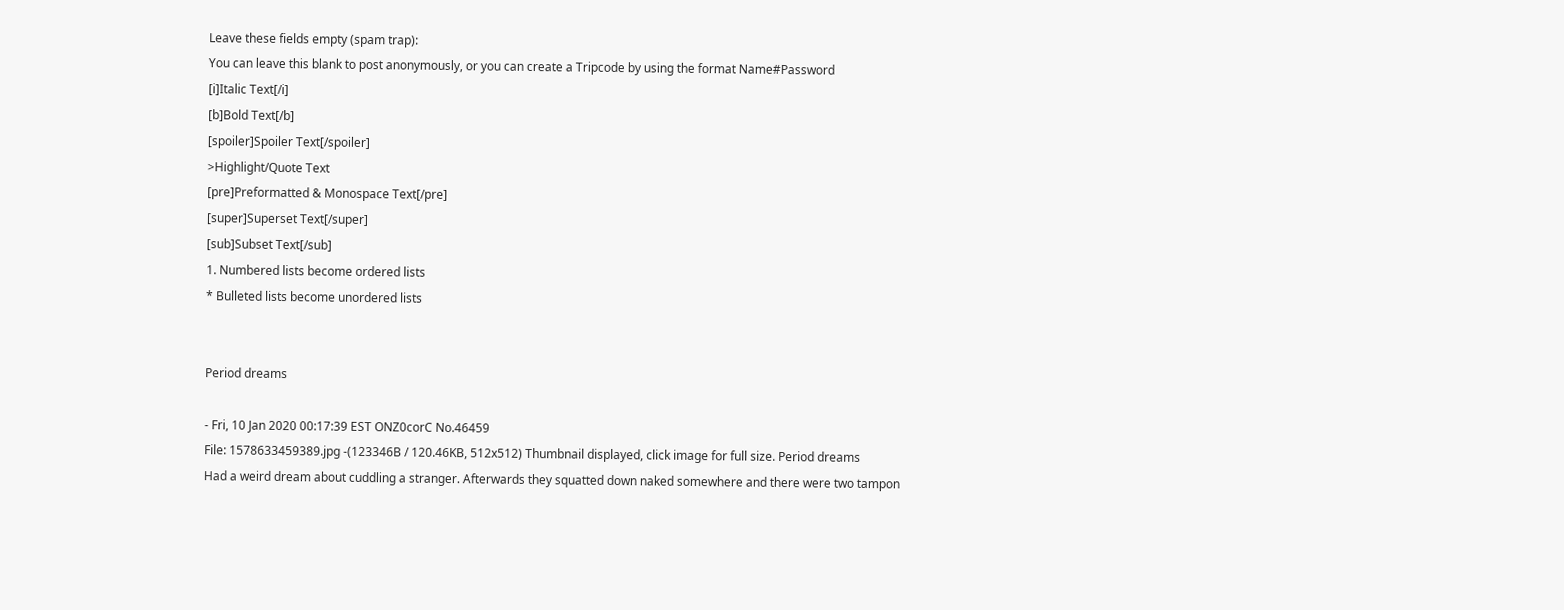Leave these fields empty (spam trap):
You can leave this blank to post anonymously, or you can create a Tripcode by using the format Name#Password
[i]Italic Text[/i]
[b]Bold Text[/b]
[spoiler]Spoiler Text[/spoiler]
>Highlight/Quote Text
[pre]Preformatted & Monospace Text[/pre]
[super]Superset Text[/super]
[sub]Subset Text[/sub]
1. Numbered lists become ordered lists
* Bulleted lists become unordered lists


Period dreams

- Fri, 10 Jan 2020 00:17:39 EST ONZ0corC No.46459
File: 1578633459389.jpg -(123346B / 120.46KB, 512x512) Thumbnail displayed, click image for full size. Period dreams
Had a weird dream about cuddling a stranger. Afterwards they squatted down naked somewhere and there were two tampon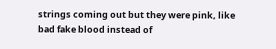strings coming out but they were pink, like bad fake blood instead of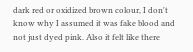dark red or oxidized brown colour, I don't know why I assumed it was fake blood and not just dyed pink. Also it felt like there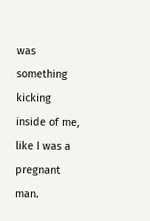was something kicking inside of me, like I was a pregnant man.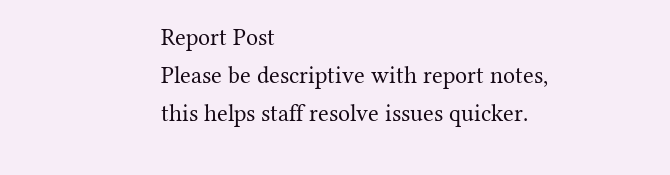Report Post
Please be descriptive with report notes,
this helps staff resolve issues quicker.